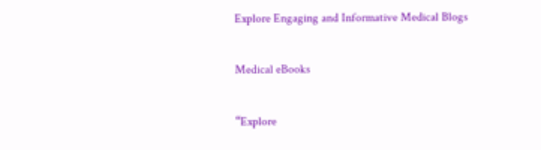Explore Engaging and Informative Medical Blogs

Medical eBooks

“Explore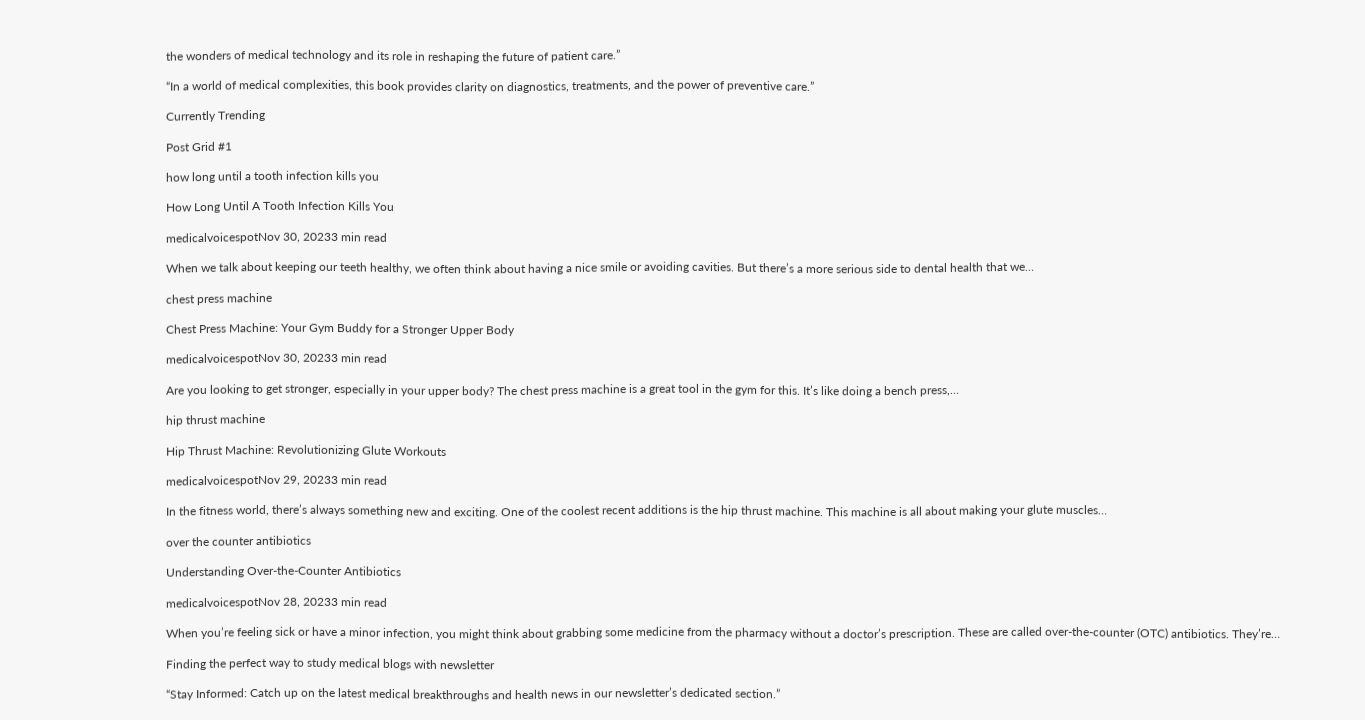the wonders of medical technology and its role in reshaping the future of patient care.”

“In a world of medical complexities, this book provides clarity on diagnostics, treatments, and the power of preventive care.”

Currently Trending

Post Grid #1

how long until a tooth infection kills you

How Long Until A Tooth Infection Kills You

medicalvoicespotNov 30, 20233 min read

When we talk about keeping our teeth healthy, we often think about having a nice smile or avoiding cavities. But there’s a more serious side to dental health that we…

chest press machine

Chest Press Machine: Your Gym Buddy for a Stronger Upper Body

medicalvoicespotNov 30, 20233 min read

Are you looking to get stronger, especially in your upper body? The chest press machine is a great tool in the gym for this. It’s like doing a bench press,…

hip thrust machine

Hip Thrust Machine: Revolutionizing Glute Workouts

medicalvoicespotNov 29, 20233 min read

In the fitness world, there’s always something new and exciting. One of the coolest recent additions is the hip thrust machine. This machine is all about making your glute muscles…

over the counter antibiotics

Understanding Over-the-Counter Antibiotics

medicalvoicespotNov 28, 20233 min read

When you’re feeling sick or have a minor infection, you might think about grabbing some medicine from the pharmacy without a doctor’s prescription. These are called over-the-counter (OTC) antibiotics. They’re…

Finding the perfect way to study medical blogs with newsletter

“Stay Informed: Catch up on the latest medical breakthroughs and health news in our newsletter’s dedicated section.”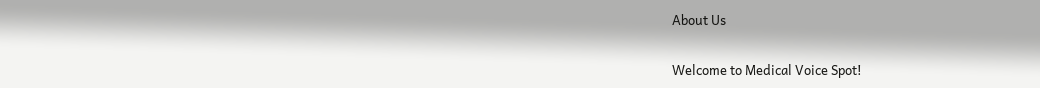About Us

Welcome to Medical Voice Spot!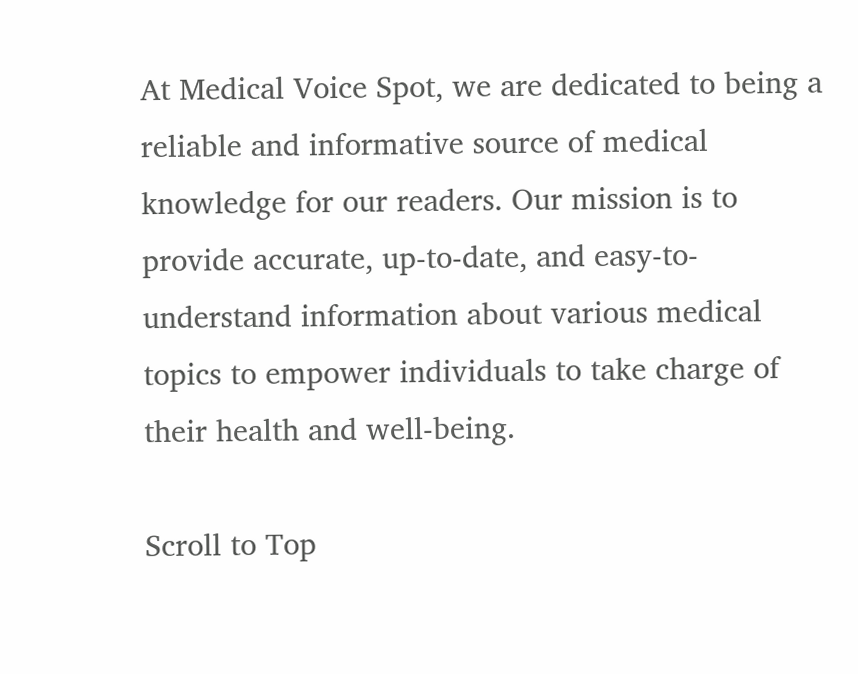At Medical Voice Spot, we are dedicated to being a reliable and informative source of medical knowledge for our readers. Our mission is to provide accurate, up-to-date, and easy-to-understand information about various medical topics to empower individuals to take charge of their health and well-being.

Scroll to Top